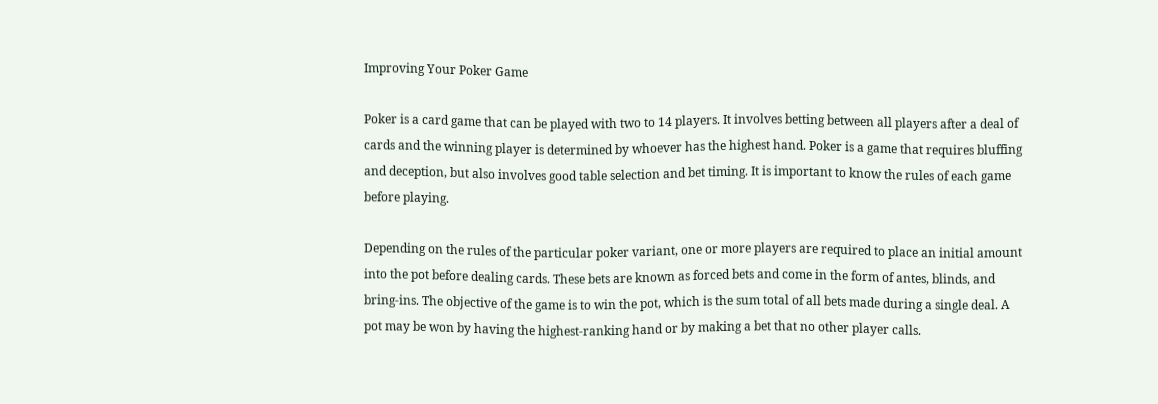Improving Your Poker Game

Poker is a card game that can be played with two to 14 players. It involves betting between all players after a deal of cards and the winning player is determined by whoever has the highest hand. Poker is a game that requires bluffing and deception, but also involves good table selection and bet timing. It is important to know the rules of each game before playing.

Depending on the rules of the particular poker variant, one or more players are required to place an initial amount into the pot before dealing cards. These bets are known as forced bets and come in the form of antes, blinds, and bring-ins. The objective of the game is to win the pot, which is the sum total of all bets made during a single deal. A pot may be won by having the highest-ranking hand or by making a bet that no other player calls.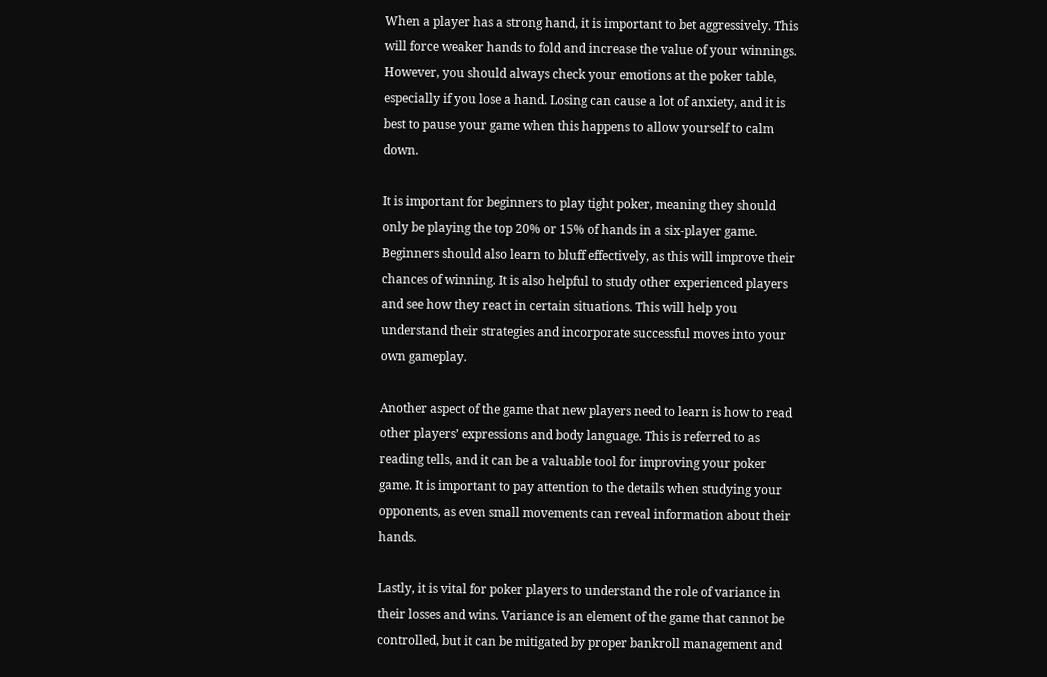When a player has a strong hand, it is important to bet aggressively. This will force weaker hands to fold and increase the value of your winnings. However, you should always check your emotions at the poker table, especially if you lose a hand. Losing can cause a lot of anxiety, and it is best to pause your game when this happens to allow yourself to calm down.

It is important for beginners to play tight poker, meaning they should only be playing the top 20% or 15% of hands in a six-player game. Beginners should also learn to bluff effectively, as this will improve their chances of winning. It is also helpful to study other experienced players and see how they react in certain situations. This will help you understand their strategies and incorporate successful moves into your own gameplay.

Another aspect of the game that new players need to learn is how to read other players’ expressions and body language. This is referred to as reading tells, and it can be a valuable tool for improving your poker game. It is important to pay attention to the details when studying your opponents, as even small movements can reveal information about their hands.

Lastly, it is vital for poker players to understand the role of variance in their losses and wins. Variance is an element of the game that cannot be controlled, but it can be mitigated by proper bankroll management and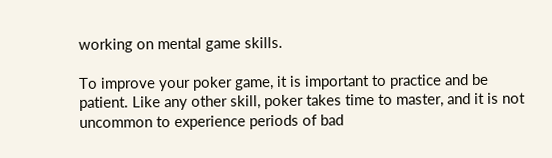working on mental game skills.

To improve your poker game, it is important to practice and be patient. Like any other skill, poker takes time to master, and it is not uncommon to experience periods of bad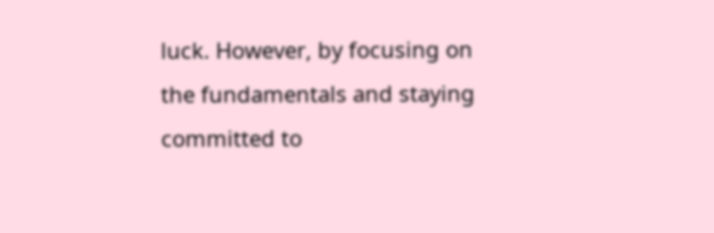luck. However, by focusing on the fundamentals and staying committed to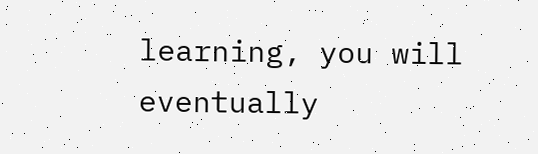learning, you will eventually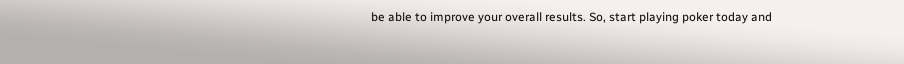be able to improve your overall results. So, start playing poker today and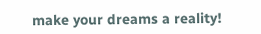make your dreams a reality!